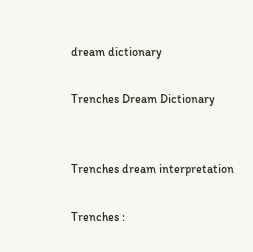dream dictionary

Trenches Dream Dictionary


Trenches dream interpretation

Trenches :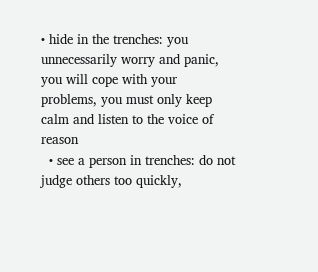• hide in the trenches: you unnecessarily worry and panic, you will cope with your problems, you must only keep calm and listen to the voice of reason
  • see a person in trenches: do not judge others too quickly,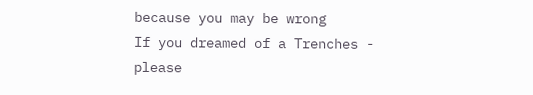because you may be wrong
If you dreamed of a Trenches - please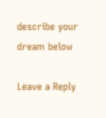describe your dream below

Leave a Reply